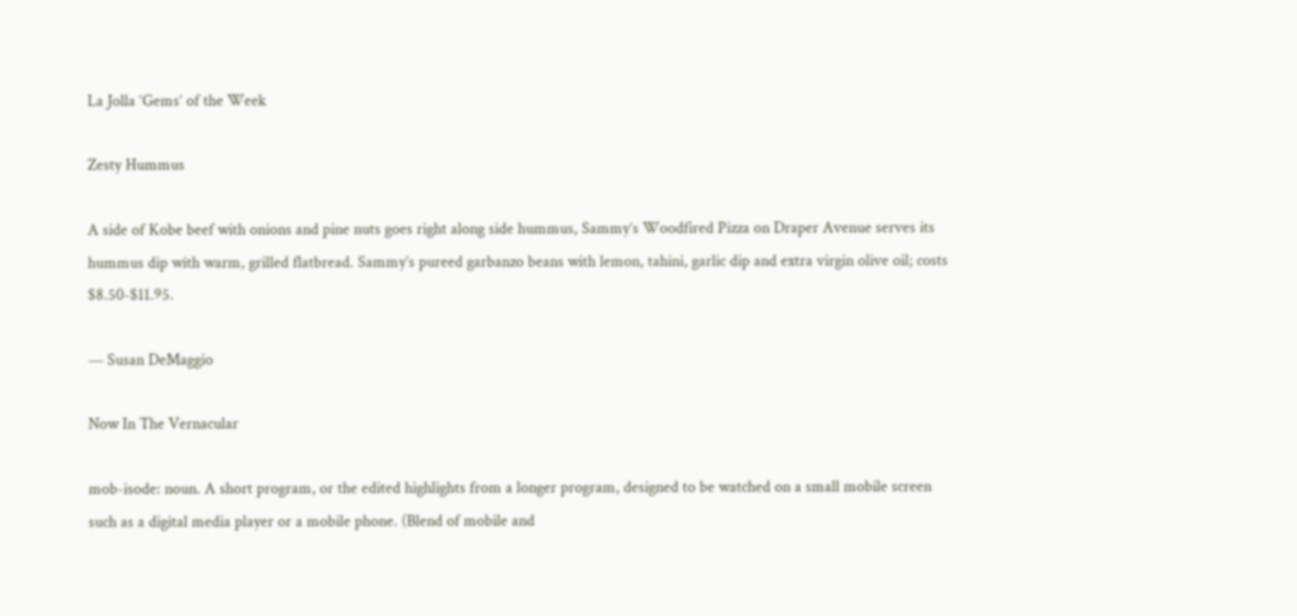La Jolla ‘Gems’ of the Week

Zesty Hummus

A side of Kobe beef with onions and pine nuts goes right along side hummus, Sammy’s Woodfired Pizza on Draper Avenue serves its hummus dip with warm, grilled flatbread. Sammy’s pureed garbanzo beans with lemon, tahini, garlic dip and extra virgin olive oil; costs $8.50-$11.95.

— Susan DeMaggio

Now In The Vernacular

mob-isode: noun. A short program, or the edited highlights from a longer program, designed to be watched on a small mobile screen such as a digital media player or a mobile phone. (Blend of mobile and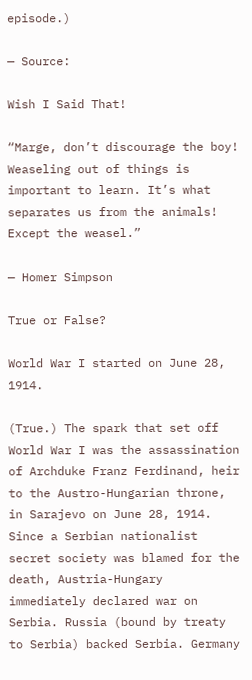episode.)

— Source:

Wish I Said That!

“Marge, don’t discourage the boy! Weaseling out of things is important to learn. It’s what separates us from the animals! Except the weasel.”

— Homer Simpson

True or False?

World War I started on June 28, 1914.

(True.) The spark that set off World War I was the assassination of Archduke Franz Ferdinand, heir to the Austro-Hungarian throne, in Sarajevo on June 28, 1914. Since a Serbian nationalist secret society was blamed for the death, Austria-Hungary immediately declared war on Serbia. Russia (bound by treaty to Serbia) backed Serbia. Germany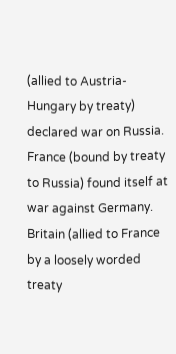(allied to Austria-Hungary by treaty) declared war on Russia. France (bound by treaty to Russia) found itself at war against Germany. Britain (allied to France by a loosely worded treaty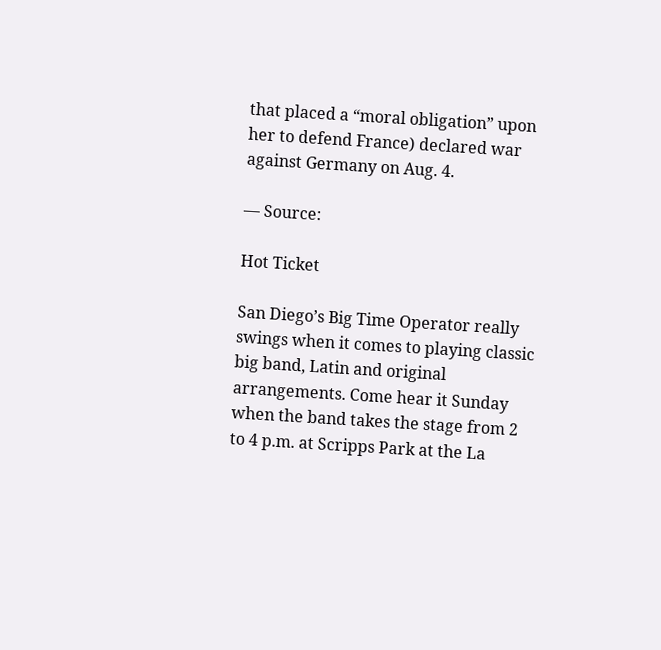that placed a “moral obligation” upon her to defend France) declared war against Germany on Aug. 4.

— Source:

Hot Ticket

San Diego’s Big Time Operator really swings when it comes to playing classic big band, Latin and original arrangements. Come hear it Sunday when the band takes the stage from 2 to 4 p.m. at Scripps Park at the La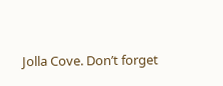Jolla Cove. Don’t forget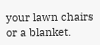your lawn chairs or a blanket.